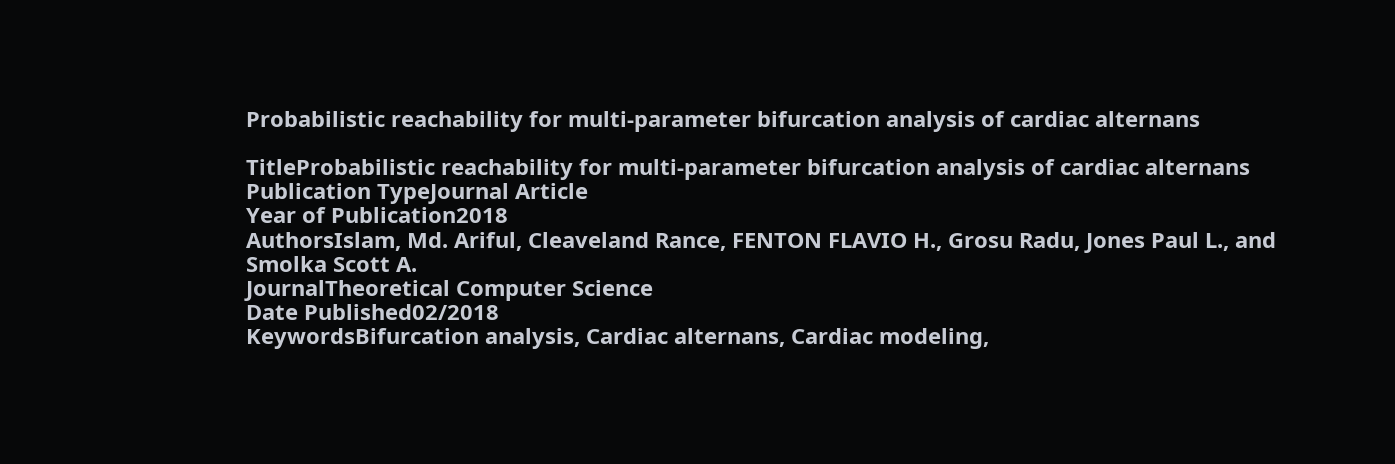Probabilistic reachability for multi-parameter bifurcation analysis of cardiac alternans

TitleProbabilistic reachability for multi-parameter bifurcation analysis of cardiac alternans
Publication TypeJournal Article
Year of Publication2018
AuthorsIslam, Md. Ariful, Cleaveland Rance, FENTON FLAVIO H., Grosu Radu, Jones Paul L., and Smolka Scott A.
JournalTheoretical Computer Science
Date Published02/2018
KeywordsBifurcation analysis, Cardiac alternans, Cardiac modeling,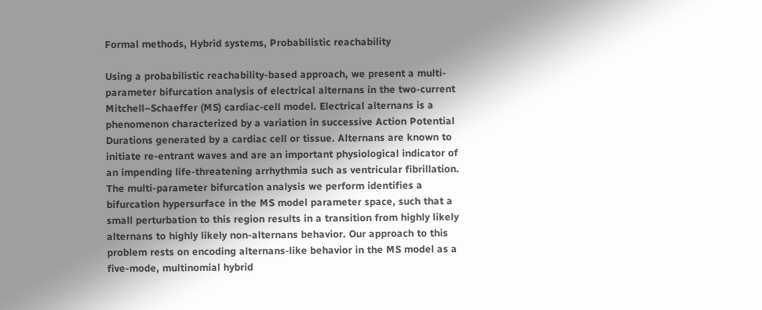Formal methods, Hybrid systems, Probabilistic reachability

Using a probabilistic reachability-based approach, we present a multi-parameter bifurcation analysis of electrical alternans in the two-current Mitchell–Schaeffer (MS) cardiac-cell model. Electrical alternans is a phenomenon characterized by a variation in successive Action Potential Durations generated by a cardiac cell or tissue. Alternans are known to initiate re-entrant waves and are an important physiological indicator of an impending life-threatening arrhythmia such as ventricular fibrillation. The multi-parameter bifurcation analysis we perform identifies a bifurcation hypersurface in the MS model parameter space, such that a small perturbation to this region results in a transition from highly likely alternans to highly likely non-alternans behavior. Our approach to this problem rests on encoding alternans-like behavior in the MS model as a five-mode, multinomial hybrid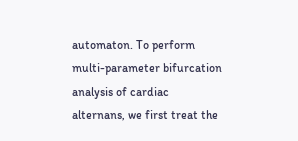automaton. To perform multi-parameter bifurcation analysis of cardiac alternans, we first treat the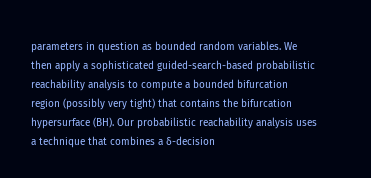parameters in question as bounded random variables. We then apply a sophisticated guided-search-based probabilistic reachability analysis to compute a bounded bifurcation region (possibly very tight) that contains the bifurcation hypersurface (BH). Our probabilistic reachability analysis uses a technique that combines a δ-decision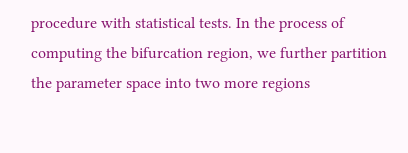procedure with statistical tests. In the process of computing the bifurcation region, we further partition the parameter space into two more regions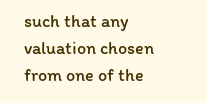such that any valuation chosen from one of the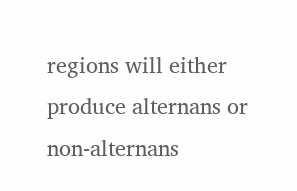regions will either produce alternans or non-alternans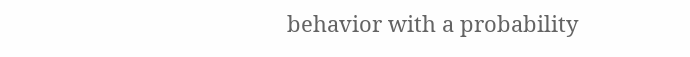behavior with a probability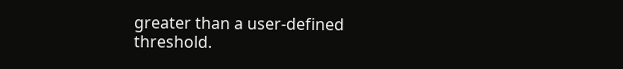greater than a user-defined threshold.